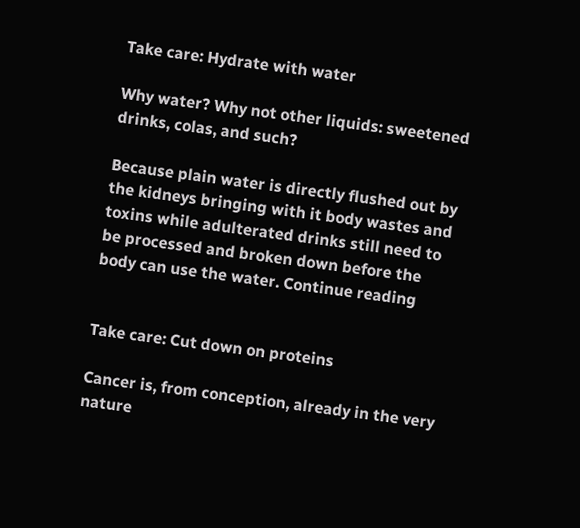Take care: Hydrate with water

Why water? Why not other liquids: sweetened drinks, colas, and such?

Because plain water is directly flushed out by the kidneys bringing with it body wastes and toxins while adulterated drinks still need to be processed and broken down before the body can use the water. Continue reading


Take care: Cut down on proteins

Cancer is, from conception, already in the very nature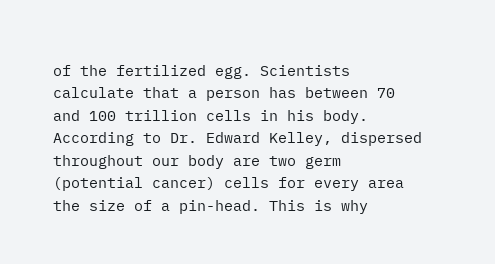of the fertilized egg. Scientists calculate that a person has between 70 and 100 trillion cells in his body. According to Dr. Edward Kelley, dispersed throughout our body are two germ (potential cancer) cells for every area the size of a pin-head. This is why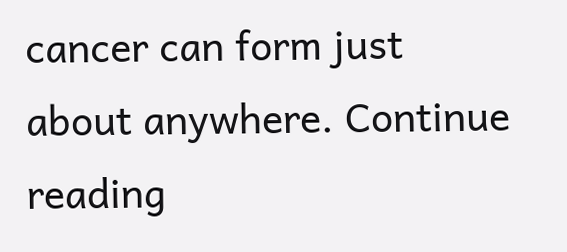cancer can form just about anywhere. Continue reading